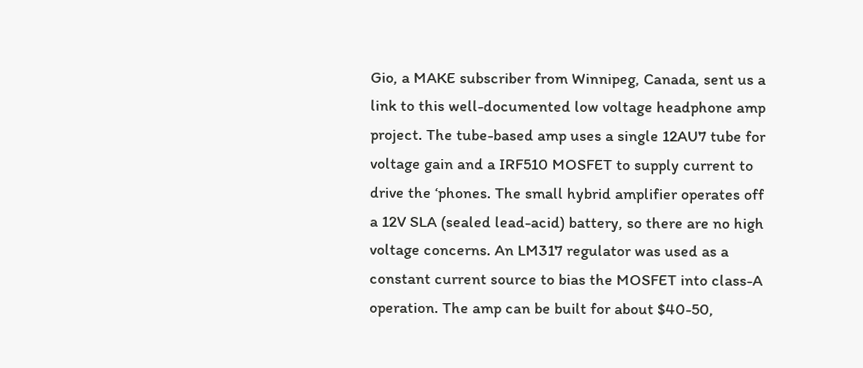Gio, a MAKE subscriber from Winnipeg, Canada, sent us a link to this well-documented low voltage headphone amp project. The tube-based amp uses a single 12AU7 tube for voltage gain and a IRF510 MOSFET to supply current to drive the ‘phones. The small hybrid amplifier operates off a 12V SLA (sealed lead-acid) battery, so there are no high voltage concerns. An LM317 regulator was used as a constant current source to bias the MOSFET into class-A operation. The amp can be built for about $40-50,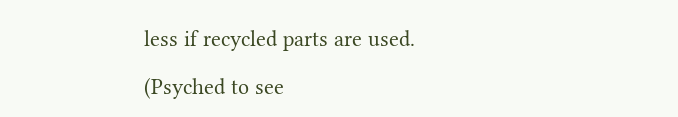less if recycled parts are used.

(Psyched to see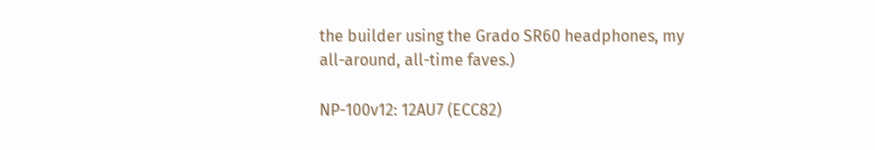the builder using the Grado SR60 headphones, my all-around, all-time faves.)

NP-100v12: 12AU7 (ECC82)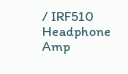/ IRF510 Headphone Amp